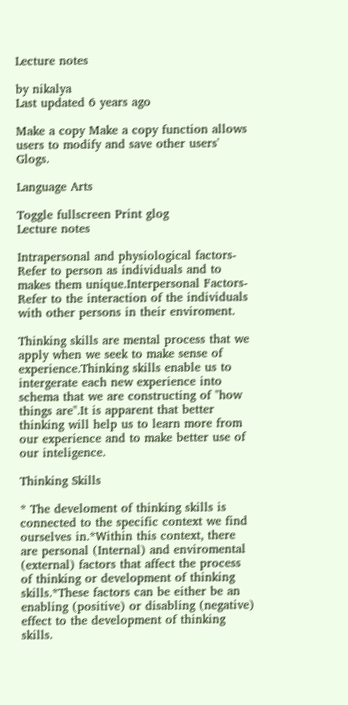Lecture notes

by nikalya
Last updated 6 years ago

Make a copy Make a copy function allows users to modify and save other users' Glogs.

Language Arts

Toggle fullscreen Print glog
Lecture notes

Intrapersonal and physiological factors- Refer to person as individuals and to makes them unique.Interpersonal Factors- Refer to the interaction of the individuals with other persons in their enviroment.

Thinking skills are mental process that we apply when we seek to make sense of experience.Thinking skills enable us to intergerate each new experience into schema that we are constructing of "how things are".It is apparent that better thinking will help us to learn more from our experience and to make better use of our inteligence.

Thinking Skills

* The develoment of thinking skills is connected to the specific context we find ourselves in.*Within this context, there are personal (Internal) and enviromental (external) factors that affect the process of thinking or development of thinking skills.*These factors can be either be an enabling (positive) or disabling (negative) effect to the development of thinking skills.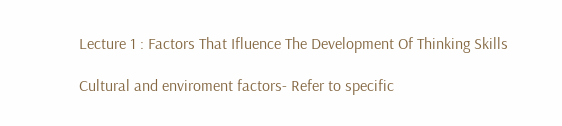Lecture 1 : Factors That Ifluence The Development Of Thinking Skills

Cultural and enviroment factors- Refer to specific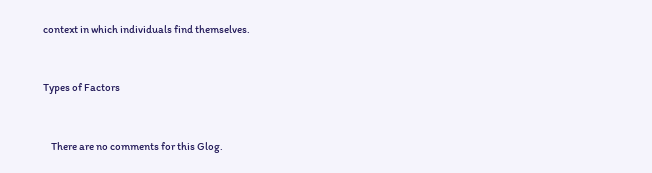context in which individuals find themselves.


Types of Factors


    There are no comments for this Glog.